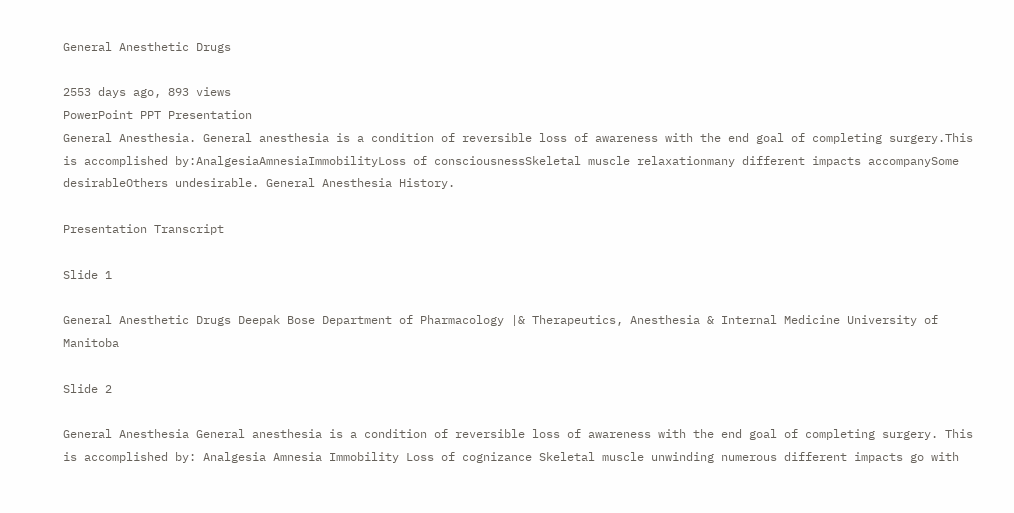General Anesthetic Drugs

2553 days ago, 893 views
PowerPoint PPT Presentation
General Anesthesia. General anesthesia is a condition of reversible loss of awareness with the end goal of completing surgery.This is accomplished by:AnalgesiaAmnesiaImmobilityLoss of consciousnessSkeletal muscle relaxationmany different impacts accompanySome desirableOthers undesirable. General Anesthesia History.

Presentation Transcript

Slide 1

General Anesthetic Drugs Deepak Bose Department of Pharmacology |& Therapeutics, Anesthesia & Internal Medicine University of Manitoba

Slide 2

General Anesthesia General anesthesia is a condition of reversible loss of awareness with the end goal of completing surgery. This is accomplished by: Analgesia Amnesia Immobility Loss of cognizance Skeletal muscle unwinding numerous different impacts go with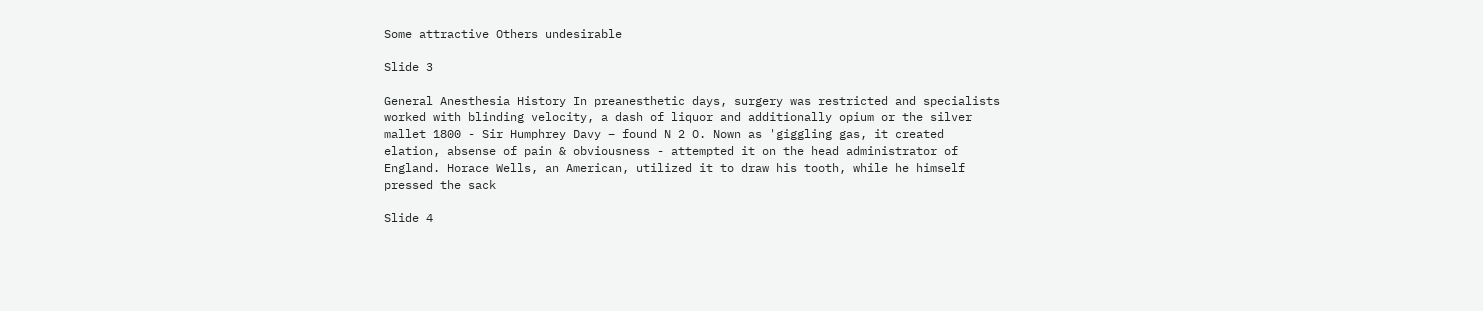Some attractive Others undesirable

Slide 3

General Anesthesia History In preanesthetic days, surgery was restricted and specialists worked with blinding velocity, a dash of liquor and additionally opium or the silver mallet 1800 - Sir Humphrey Davy – found N 2 O. Nown as 'giggling gas, it created elation, absense of pain & obviousness - attempted it on the head administrator of England. Horace Wells, an American, utilized it to draw his tooth, while he himself pressed the sack

Slide 4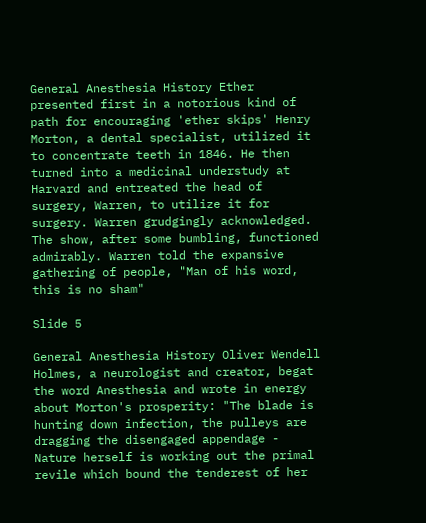General Anesthesia History Ether presented first in a notorious kind of path for encouraging 'ether skips' Henry Morton, a dental specialist, utilized it to concentrate teeth in 1846. He then turned into a medicinal understudy at Harvard and entreated the head of surgery, Warren, to utilize it for surgery. Warren grudgingly acknowledged. The show, after some bumbling, functioned admirably. Warren told the expansive gathering of people, "Man of his word, this is no sham"

Slide 5

General Anesthesia History Oliver Wendell Holmes, a neurologist and creator, begat the word Anesthesia and wrote in energy about Morton's prosperity: "The blade is hunting down infection, the pulleys are dragging the disengaged appendage - Nature herself is working out the primal revile which bound the tenderest of her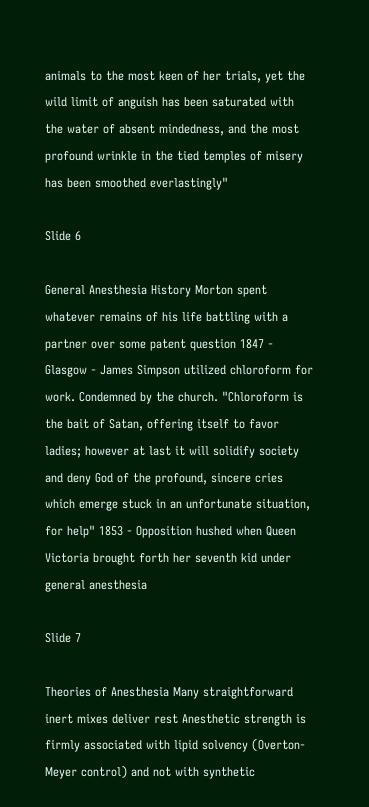animals to the most keen of her trials, yet the wild limit of anguish has been saturated with the water of absent mindedness, and the most profound wrinkle in the tied temples of misery has been smoothed everlastingly"

Slide 6

General Anesthesia History Morton spent whatever remains of his life battling with a partner over some patent question 1847 - Glasgow - James Simpson utilized chloroform for work. Condemned by the church. "Chloroform is the bait of Satan, offering itself to favor ladies; however at last it will solidify society and deny God of the profound, sincere cries which emerge stuck in an unfortunate situation, for help" 1853 - Opposition hushed when Queen Victoria brought forth her seventh kid under general anesthesia

Slide 7

Theories of Anesthesia Many straightforward inert mixes deliver rest Anesthetic strength is firmly associated with lipid solvency (Overton-Meyer control) and not with synthetic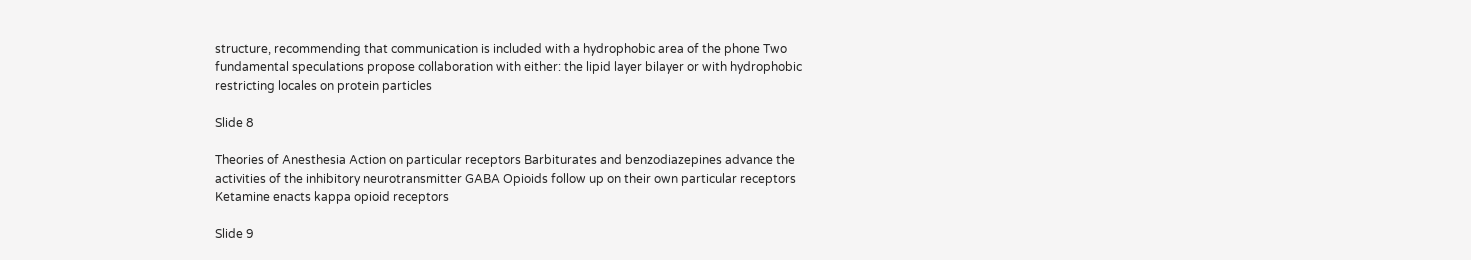structure, recommending that communication is included with a hydrophobic area of the phone Two fundamental speculations propose collaboration with either: the lipid layer bilayer or with hydrophobic restricting locales on protein particles

Slide 8

Theories of Anesthesia Action on particular receptors Barbiturates and benzodiazepines advance the activities of the inhibitory neurotransmitter GABA Opioids follow up on their own particular receptors Ketamine enacts kappa opioid receptors

Slide 9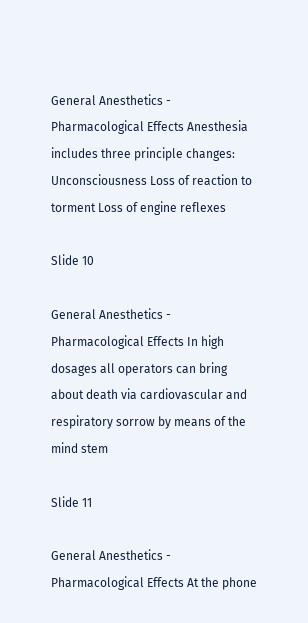General Anesthetics - Pharmacological Effects Anesthesia includes three principle changes: Unconsciousness Loss of reaction to torment Loss of engine reflexes

Slide 10

General Anesthetics - Pharmacological Effects In high dosages all operators can bring about death via cardiovascular and respiratory sorrow by means of the mind stem

Slide 11

General Anesthetics - Pharmacological Effects At the phone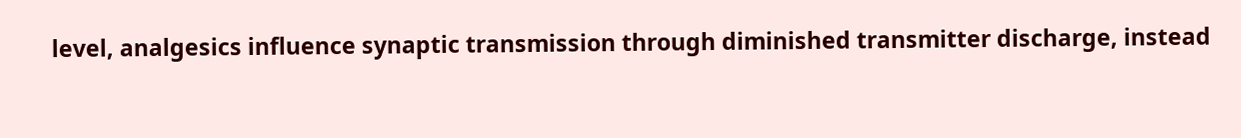level, analgesics influence synaptic transmission through diminished transmitter discharge, instead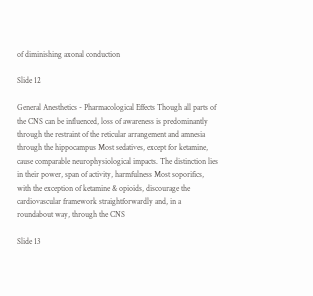of diminishing axonal conduction

Slide 12

General Anesthetics - Pharmacological Effects Though all parts of the CNS can be influenced, loss of awareness is predominantly through the restraint of the reticular arrangement and amnesia through the hippocampus Most sedatives, except for ketamine, cause comparable neurophysiological impacts. The distinction lies in their power, span of activity, harmfulness Most soporifics, with the exception of ketamine & opioids, discourage the cardiovascular framework straightforwardly and, in a roundabout way, through the CNS

Slide 13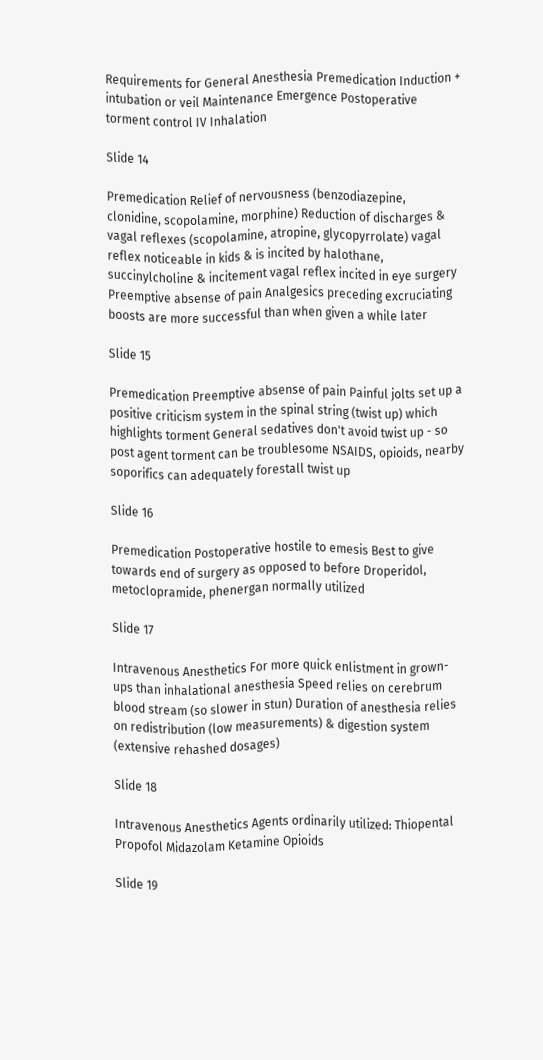Requirements for General Anesthesia Premedication Induction + intubation or veil Maintenance Emergence Postoperative torment control IV Inhalation

Slide 14

Premedication Relief of nervousness (benzodiazepine, clonidine, scopolamine, morphine) Reduction of discharges & vagal reflexes (scopolamine, atropine, glycopyrrolate) vagal reflex noticeable in kids & is incited by halothane, succinylcholine & incitement vagal reflex incited in eye surgery Preemptive absense of pain Analgesics preceding excruciating boosts are more successful than when given a while later

Slide 15

Premedication Preemptive absense of pain Painful jolts set up a positive criticism system in the spinal string (twist up) which highlights torment General sedatives don't avoid twist up - so post agent torment can be troublesome NSAIDS, opioids, nearby soporifics can adequately forestall twist up

Slide 16

Premedication Postoperative hostile to emesis Best to give towards end of surgery as opposed to before Droperidol, metoclopramide, phenergan normally utilized

Slide 17

Intravenous Anesthetics For more quick enlistment in grown-ups than inhalational anesthesia Speed relies on cerebrum blood stream (so slower in stun) Duration of anesthesia relies on redistribution (low measurements) & digestion system (extensive rehashed dosages)

Slide 18

Intravenous Anesthetics Agents ordinarily utilized: Thiopental Propofol Midazolam Ketamine Opioids

Slide 19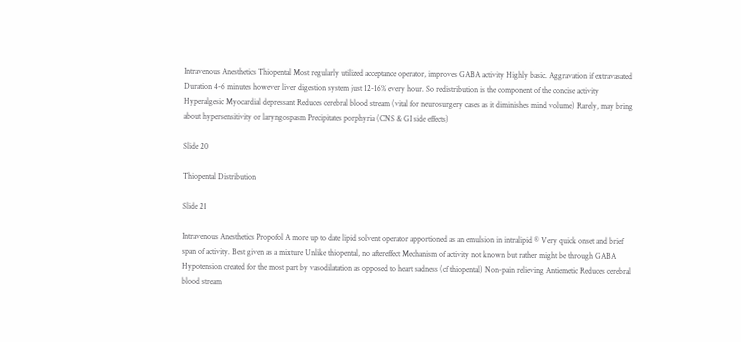Intravenous Anesthetics Thiopental Most regularly utilized acceptance operator, improves GABA activity Highly basic. Aggravation if extravasated Duration 4-6 minutes however liver digestion system just 12-16% every hour. So redistribution is the component of the concise activity Hyperalgesic Myocardial depressant Reduces cerebral blood stream (vital for neurosurgery cases as it diminishes mind volume) Rarely, may bring about hypersensitivity or laryngospasm Precipitates porphyria (CNS & GI side effects)

Slide 20

Thiopental Distribution

Slide 21

Intravenous Anesthetics Propofol A more up to date lipid solvent operator apportioned as an emulsion in intralipid ® Very quick onset and brief span of activity. Best given as a mixture Unlike thiopental, no aftereffect Mechanism of activity not known but rather might be through GABA Hypotension created for the most part by vasodilatation as opposed to heart sadness (cf thiopental) Non-pain relieving Antiemetic Reduces cerebral blood stream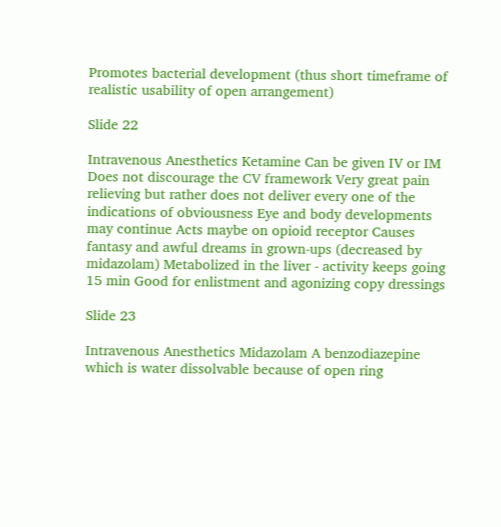Promotes bacterial development (thus short timeframe of realistic usability of open arrangement)

Slide 22

Intravenous Anesthetics Ketamine Can be given IV or IM Does not discourage the CV framework Very great pain relieving but rather does not deliver every one of the indications of obviousness Eye and body developments may continue Acts maybe on opioid receptor Causes fantasy and awful dreams in grown-ups (decreased by midazolam) Metabolized in the liver - activity keeps going 15 min Good for enlistment and agonizing copy dressings

Slide 23

Intravenous Anesthetics Midazolam A benzodiazepine which is water dissolvable because of open ring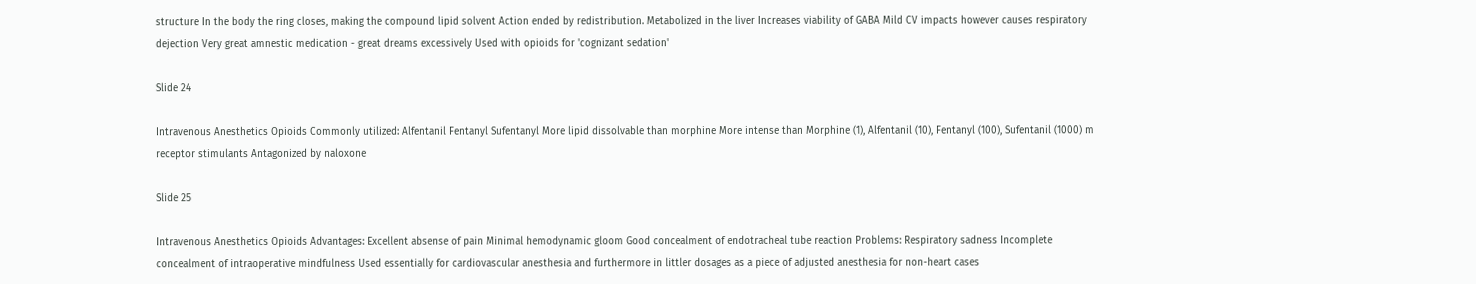structure In the body the ring closes, making the compound lipid solvent Action ended by redistribution. Metabolized in the liver Increases viability of GABA Mild CV impacts however causes respiratory dejection Very great amnestic medication - great dreams excessively Used with opioids for 'cognizant sedation'

Slide 24

Intravenous Anesthetics Opioids Commonly utilized: Alfentanil Fentanyl Sufentanyl More lipid dissolvable than morphine More intense than Morphine (1), Alfentanil (10), Fentanyl (100), Sufentanil (1000) m receptor stimulants Antagonized by naloxone

Slide 25

Intravenous Anesthetics Opioids Advantages: Excellent absense of pain Minimal hemodynamic gloom Good concealment of endotracheal tube reaction Problems: Respiratory sadness Incomplete concealment of intraoperative mindfulness Used essentially for cardiovascular anesthesia and furthermore in littler dosages as a piece of adjusted anesthesia for non-heart cases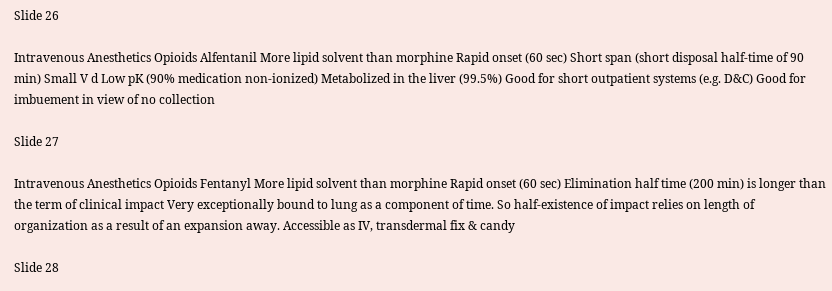Slide 26

Intravenous Anesthetics Opioids Alfentanil More lipid solvent than morphine Rapid onset (60 sec) Short span (short disposal half-time of 90 min) Small V d Low pK (90% medication non-ionized) Metabolized in the liver (99.5%) Good for short outpatient systems (e.g. D&C) Good for imbuement in view of no collection

Slide 27

Intravenous Anesthetics Opioids Fentanyl More lipid solvent than morphine Rapid onset (60 sec) Elimination half time (200 min) is longer than the term of clinical impact Very exceptionally bound to lung as a component of time. So half-existence of impact relies on length of organization as a result of an expansion away. Accessible as IV, transdermal fix & candy

Slide 28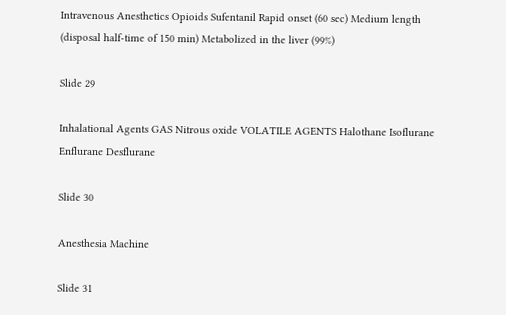Intravenous Anesthetics Opioids Sufentanil Rapid onset (60 sec) Medium length (disposal half-time of 150 min) Metabolized in the liver (99%)

Slide 29

Inhalational Agents GAS Nitrous oxide VOLATILE AGENTS Halothane Isoflurane Enflurane Desflurane

Slide 30

Anesthesia Machine

Slide 31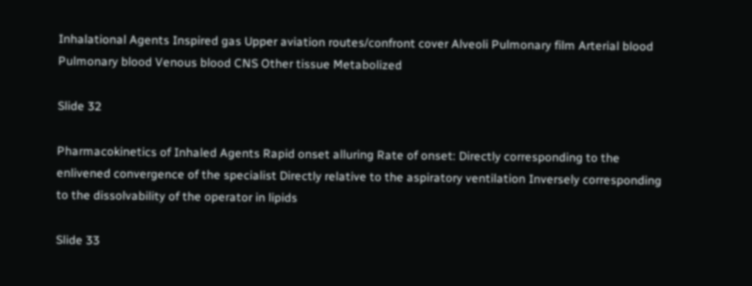Inhalational Agents Inspired gas Upper aviation routes/confront cover Alveoli Pulmonary film Arterial blood Pulmonary blood Venous blood CNS Other tissue Metabolized

Slide 32

Pharmacokinetics of Inhaled Agents Rapid onset alluring Rate of onset: Directly corresponding to the enlivened convergence of the specialist Directly relative to the aspiratory ventilation Inversely corresponding to the dissolvability of the operator in lipids

Slide 33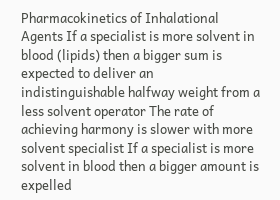Pharmacokinetics of Inhalational Agents If a specialist is more solvent in blood (lipids) then a bigger sum is expected to deliver an indistinguishable halfway weight from a less solvent operator The rate of achieving harmony is slower with more solvent specialist If a specialist is more solvent in blood then a bigger amount is expelled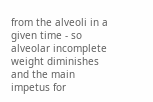from the alveoli in a given time - so alveolar incomplete weight diminishes and the main impetus for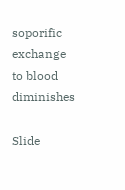soporific exchange to blood diminishes

Slide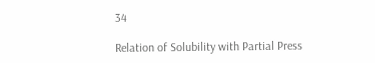34

Relation of Solubility with Partial Press